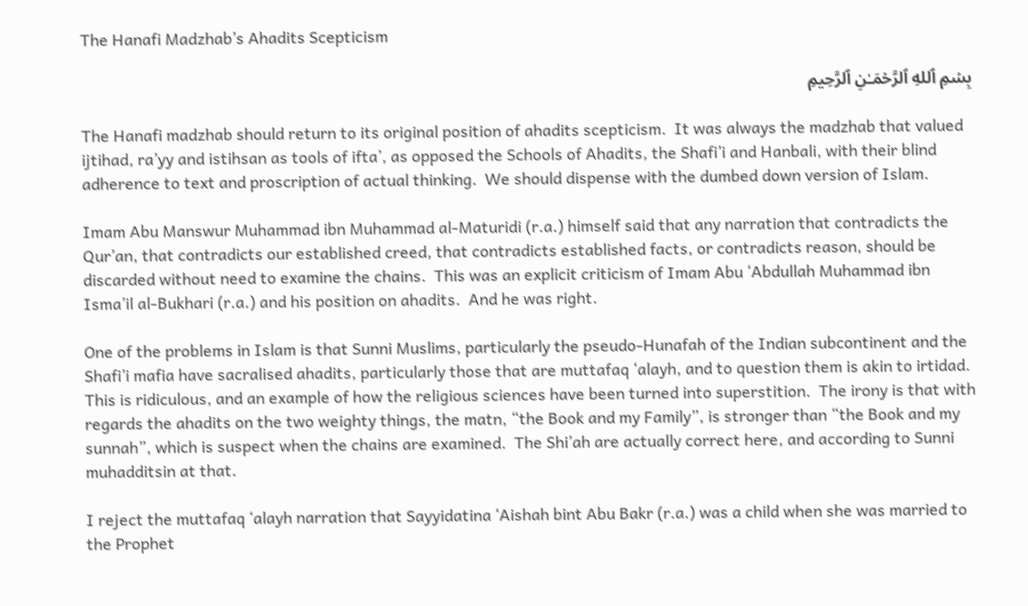The Hanafi Madzhab’s Ahadits Scepticism

بِسۡمِ ٱللهِ ٱلرَّحۡمَـٰنِ ٱلرَّحِيمِ

The Hanafi madzhab should return to its original position of ahadits scepticism.  It was always the madzhab that valued ijtihad, ra’yy and istihsan as tools of ifta’, as opposed the Schools of Ahadits, the Shafi’i and Hanbali, with their blind adherence to text and proscription of actual thinking.  We should dispense with the dumbed down version of Islam.

Imam Abu Manswur Muhammad ibn Muhammad al-Maturidi (r.a.) himself said that any narration that contradicts the Qur’an, that contradicts our established creed, that contradicts established facts, or contradicts reason, should be discarded without need to examine the chains.  This was an explicit criticism of Imam Abu ‘Abdullah Muhammad ibn Isma’il al-Bukhari (r.a.) and his position on ahadits.  And he was right.

One of the problems in Islam is that Sunni Muslims, particularly the pseudo-Hunafah of the Indian subcontinent and the Shafi’i mafia have sacralised ahadits, particularly those that are muttafaq ‘alayh, and to question them is akin to irtidad.  This is ridiculous, and an example of how the religious sciences have been turned into superstition.  The irony is that with regards the ahadits on the two weighty things, the matn, “the Book and my Family”, is stronger than “the Book and my sunnah”, which is suspect when the chains are examined.  The Shi’ah are actually correct here, and according to Sunni muhadditsin at that.

I reject the muttafaq ‘alayh narration that Sayyidatina ‘Aishah bint Abu Bakr (r.a.) was a child when she was married to the Prophet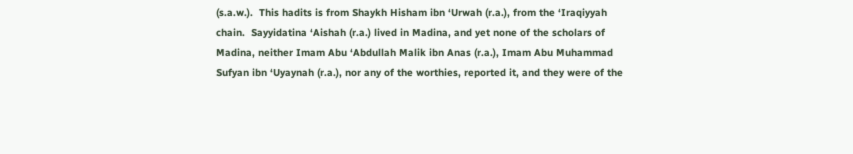(s.a.w.).  This hadits is from Shaykh Hisham ibn ‘Urwah (r.a.), from the ‘Iraqiyyah chain.  Sayyidatina ‘Aishah (r.a.) lived in Madina, and yet none of the scholars of Madina, neither Imam Abu ‘Abdullah Malik ibn Anas (r.a.), Imam Abu Muhammad Sufyan ibn ‘Uyaynah (r.a.), nor any of the worthies, reported it, and they were of the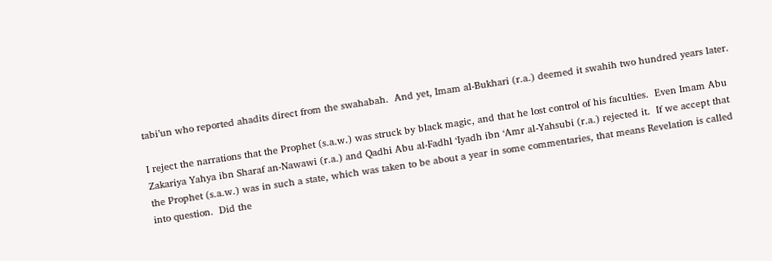tabi’un who reported ahadits direct from the swahabah.  And yet, Imam al-Bukhari (r.a.) deemed it swahih two hundred years later.

I reject the narrations that the Prophet (s.a.w.) was struck by black magic, and that he lost control of his faculties.  Even Imam Abu Zakariya Yahya ibn Sharaf an-Nawawi (r.a.) and Qadhi Abu al-Fadhl ‘Iyadh ibn ‘Amr al-Yahsubi (r.a.) rejected it.  If we accept that the Prophet (s.a.w.) was in such a state, which was taken to be about a year in some commentaries, that means Revelation is called into question.  Did the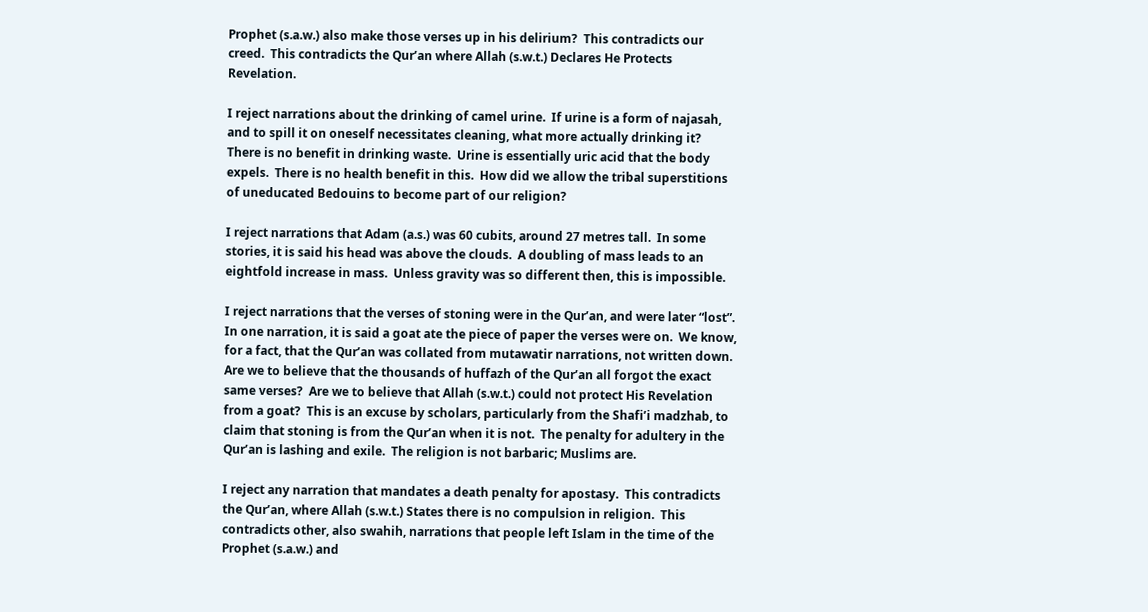Prophet (s.a.w.) also make those verses up in his delirium?  This contradicts our creed.  This contradicts the Qur’an where Allah (s.w.t.) Declares He Protects Revelation.

I reject narrations about the drinking of camel urine.  If urine is a form of najasah, and to spill it on oneself necessitates cleaning, what more actually drinking it?  There is no benefit in drinking waste.  Urine is essentially uric acid that the body expels.  There is no health benefit in this.  How did we allow the tribal superstitions of uneducated Bedouins to become part of our religion?

I reject narrations that Adam (a.s.) was 60 cubits, around 27 metres tall.  In some stories, it is said his head was above the clouds.  A doubling of mass leads to an eightfold increase in mass.  Unless gravity was so different then, this is impossible.

I reject narrations that the verses of stoning were in the Qur’an, and were later “lost”.  In one narration, it is said a goat ate the piece of paper the verses were on.  We know, for a fact, that the Qur’an was collated from mutawatir narrations, not written down.  Are we to believe that the thousands of huffazh of the Qur’an all forgot the exact same verses?  Are we to believe that Allah (s.w.t.) could not protect His Revelation from a goat?  This is an excuse by scholars, particularly from the Shafi’i madzhab, to claim that stoning is from the Qur’an when it is not.  The penalty for adultery in the Qur’an is lashing and exile.  The religion is not barbaric; Muslims are.

I reject any narration that mandates a death penalty for apostasy.  This contradicts the Qur’an, where Allah (s.w.t.) States there is no compulsion in religion.  This contradicts other, also swahih, narrations that people left Islam in the time of the Prophet (s.a.w.) and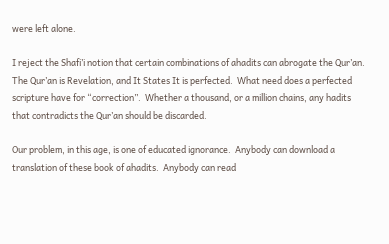were left alone.

I reject the Shafi’i notion that certain combinations of ahadits can abrogate the Qur’an.  The Qur’an is Revelation, and It States It is perfected.  What need does a perfected scripture have for “correction”.  Whether a thousand, or a million chains, any hadits that contradicts the Qur’an should be discarded.

Our problem, in this age, is one of educated ignorance.  Anybody can download a translation of these book of ahadits.  Anybody can read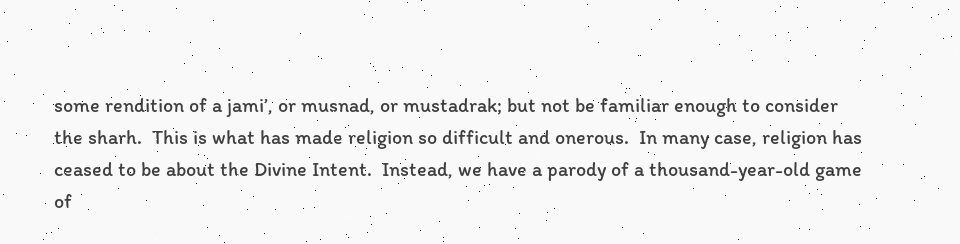some rendition of a jami’, or musnad, or mustadrak; but not be familiar enough to consider the sharh.  This is what has made religion so difficult and onerous.  In many case, religion has ceased to be about the Divine Intent.  Instead, we have a parody of a thousand-year-old game of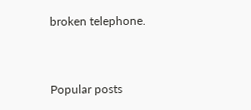broken telephone.


Popular posts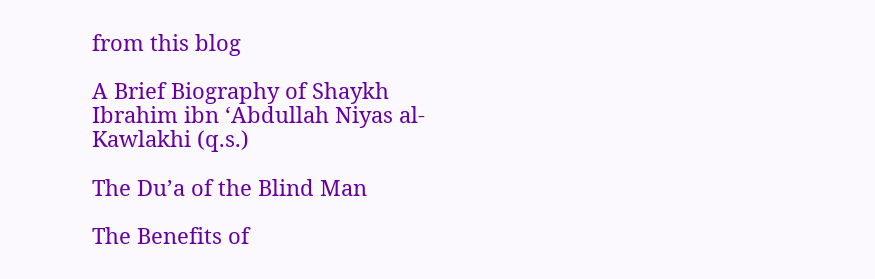from this blog

A Brief Biography of Shaykh Ibrahim ibn ‘Abdullah Niyas al-Kawlakhi (q.s.)

The Du’a of the Blind Man

The Benefits of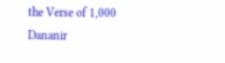the Verse of 1,000 Dananir